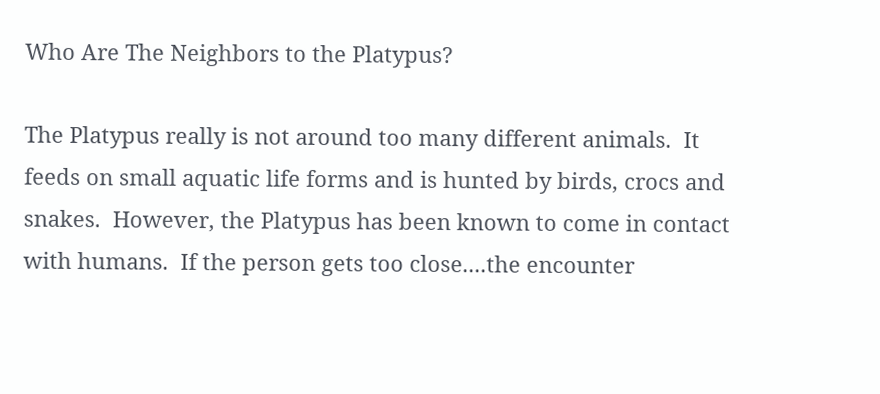Who Are The Neighbors to the Platypus?

The Platypus really is not around too many different animals.  It feeds on small aquatic life forms and is hunted by birds, crocs and snakes.  However, the Platypus has been known to come in contact with humans.  If the person gets too close....the encounter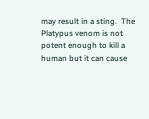may result in a sting.  The Platypus venom is not potent enough to kill a human but it can cause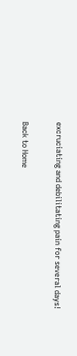excruciating and debilitating pain for several days!

Back to Home